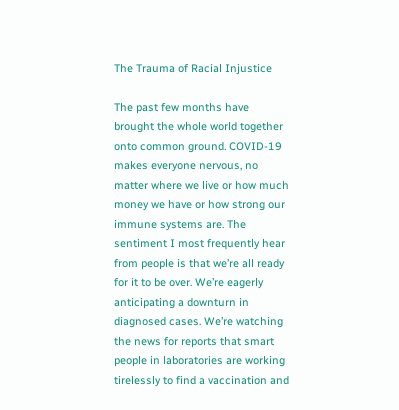The Trauma of Racial Injustice

The past few months have brought the whole world together onto common ground. COVID-19 makes everyone nervous, no matter where we live or how much money we have or how strong our immune systems are. The sentiment I most frequently hear from people is that we’re all ready for it to be over. We’re eagerly anticipating a downturn in diagnosed cases. We’re watching the news for reports that smart people in laboratories are working tirelessly to find a vaccination and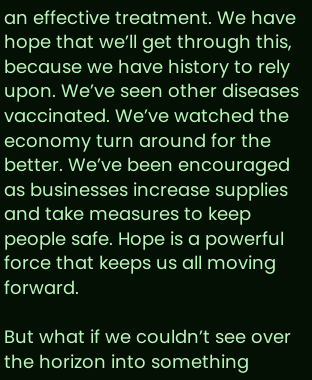an effective treatment. We have hope that we’ll get through this, because we have history to rely upon. We’ve seen other diseases vaccinated. We’ve watched the economy turn around for the better. We’ve been encouraged as businesses increase supplies and take measures to keep people safe. Hope is a powerful force that keeps us all moving forward.

But what if we couldn’t see over the horizon into something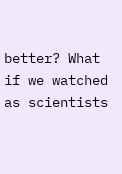better? What if we watched as scientists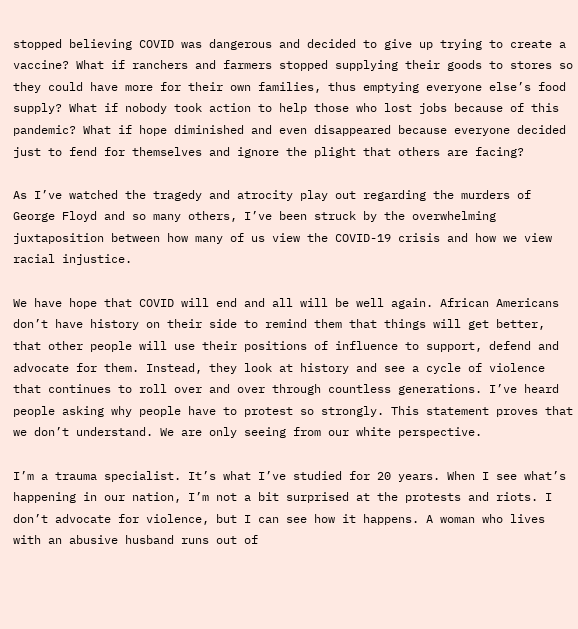stopped believing COVID was dangerous and decided to give up trying to create a vaccine? What if ranchers and farmers stopped supplying their goods to stores so they could have more for their own families, thus emptying everyone else’s food supply? What if nobody took action to help those who lost jobs because of this pandemic? What if hope diminished and even disappeared because everyone decided just to fend for themselves and ignore the plight that others are facing?

As I’ve watched the tragedy and atrocity play out regarding the murders of George Floyd and so many others, I’ve been struck by the overwhelming juxtaposition between how many of us view the COVID-19 crisis and how we view racial injustice.

We have hope that COVID will end and all will be well again. African Americans don’t have history on their side to remind them that things will get better, that other people will use their positions of influence to support, defend and advocate for them. Instead, they look at history and see a cycle of violence that continues to roll over and over through countless generations. I’ve heard people asking why people have to protest so strongly. This statement proves that we don’t understand. We are only seeing from our white perspective.

I’m a trauma specialist. It’s what I’ve studied for 20 years. When I see what’s happening in our nation, I’m not a bit surprised at the protests and riots. I don’t advocate for violence, but I can see how it happens. A woman who lives with an abusive husband runs out of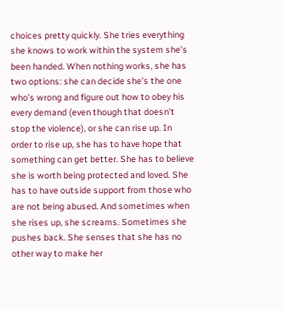choices pretty quickly. She tries everything she knows to work within the system she’s been handed. When nothing works, she has two options: she can decide she’s the one who’s wrong and figure out how to obey his every demand (even though that doesn’t stop the violence), or she can rise up. In order to rise up, she has to have hope that something can get better. She has to believe she is worth being protected and loved. She has to have outside support from those who are not being abused. And sometimes when she rises up, she screams. Sometimes she pushes back. She senses that she has no other way to make her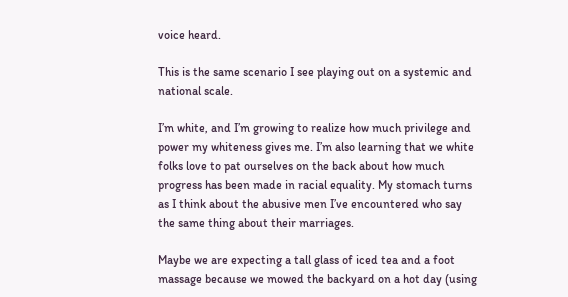voice heard.

This is the same scenario I see playing out on a systemic and national scale.

I’m white, and I’m growing to realize how much privilege and power my whiteness gives me. I’m also learning that we white folks love to pat ourselves on the back about how much progress has been made in racial equality. My stomach turns as I think about the abusive men I’ve encountered who say the same thing about their marriages.

Maybe we are expecting a tall glass of iced tea and a foot massage because we mowed the backyard on a hot day (using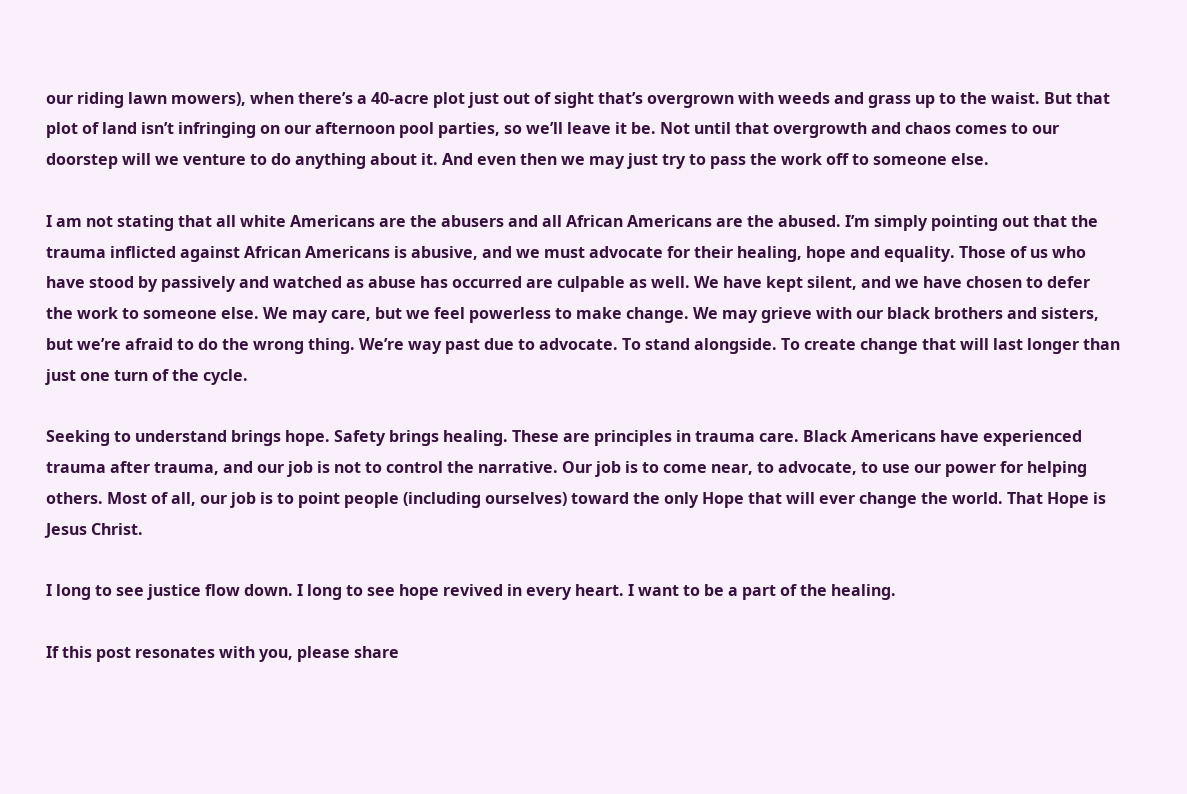our riding lawn mowers), when there’s a 40-acre plot just out of sight that’s overgrown with weeds and grass up to the waist. But that plot of land isn’t infringing on our afternoon pool parties, so we’ll leave it be. Not until that overgrowth and chaos comes to our doorstep will we venture to do anything about it. And even then we may just try to pass the work off to someone else.

I am not stating that all white Americans are the abusers and all African Americans are the abused. I’m simply pointing out that the trauma inflicted against African Americans is abusive, and we must advocate for their healing, hope and equality. Those of us who have stood by passively and watched as abuse has occurred are culpable as well. We have kept silent, and we have chosen to defer the work to someone else. We may care, but we feel powerless to make change. We may grieve with our black brothers and sisters, but we’re afraid to do the wrong thing. We’re way past due to advocate. To stand alongside. To create change that will last longer than just one turn of the cycle.

Seeking to understand brings hope. Safety brings healing. These are principles in trauma care. Black Americans have experienced trauma after trauma, and our job is not to control the narrative. Our job is to come near, to advocate, to use our power for helping others. Most of all, our job is to point people (including ourselves) toward the only Hope that will ever change the world. That Hope is Jesus Christ.

I long to see justice flow down. I long to see hope revived in every heart. I want to be a part of the healing.

If this post resonates with you, please share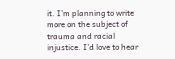it. I’m planning to write more on the subject of trauma and racial injustice. I’d love to hear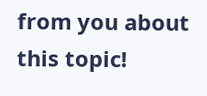from you about this topic!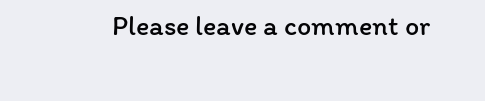Please leave a comment or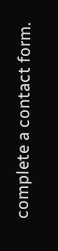complete a contact form.